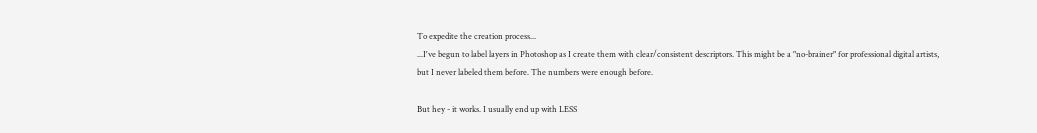To expedite the creation process...
...I've begun to label layers in Photoshop as I create them with clear/consistent descriptors. This might be a "no-brainer" for professional digital artists, but I never labeled them before. The numbers were enough before.

But hey - it works. I usually end up with LESS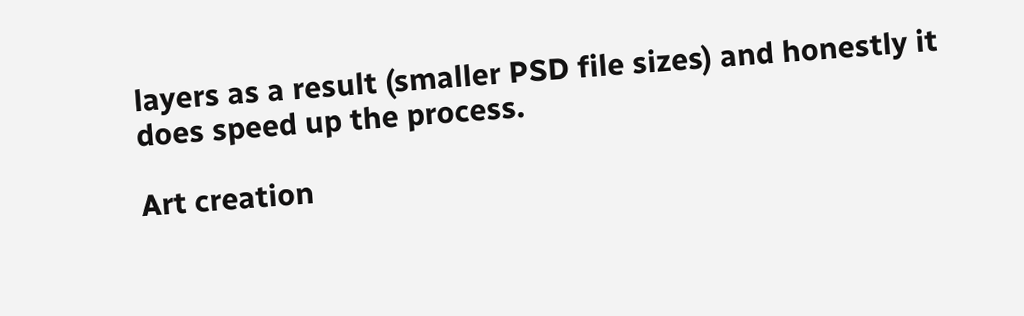layers as a result (smaller PSD file sizes) and honestly it does speed up the process.

Art creation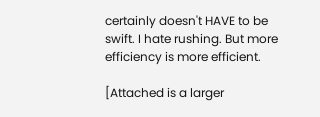certainly doesn't HAVE to be swift. I hate rushing. But more efficiency is more efficient.

[Attached is a larger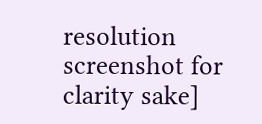resolution screenshot for clarity sake]